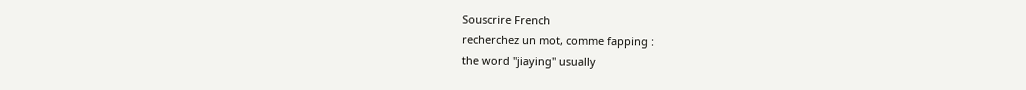Souscrire French
recherchez un mot, comme fapping :
the word "jiaying" usually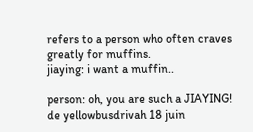refers to a person who often craves greatly for muffins.
jiaying: i want a muffin..

person: oh, you are such a JIAYING!
de yellowbusdrivah 18 juin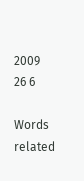2009
26 6

Words related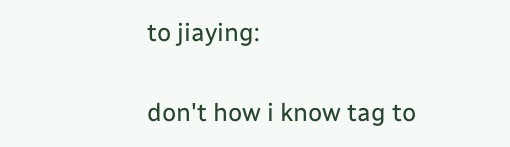to jiaying:

don't how i know tag to